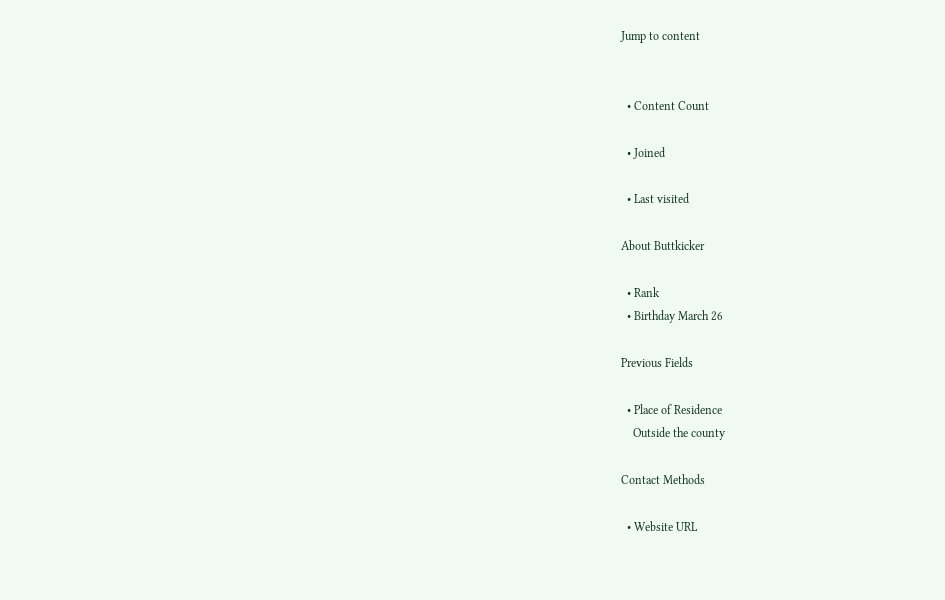Jump to content


  • Content Count

  • Joined

  • Last visited

About Buttkicker

  • Rank
  • Birthday March 26

Previous Fields

  • Place of Residence
    Outside the county

Contact Methods

  • Website URL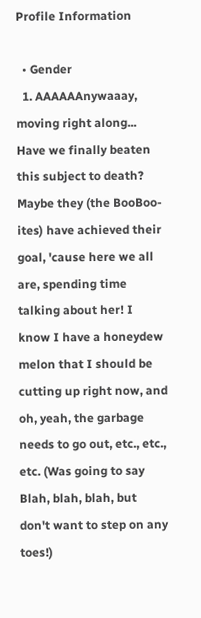Profile Information

  • Gender
  1. AAAAAAnywaaay, moving right along... Have we finally beaten this subject to death? Maybe they (the BooBoo-ites) have achieved their goal, 'cause here we all are, spending time talking about her! I know I have a honeydew melon that I should be cutting up right now, and oh, yeah, the garbage needs to go out, etc., etc., etc. (Was going to say Blah, blah, blah, but don't want to step on any toes!)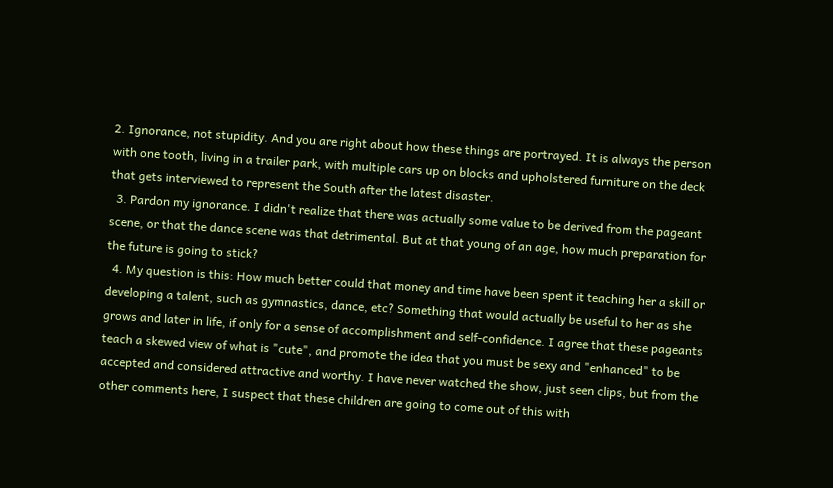2. Ignorance, not stupidity. And you are right about how these things are portrayed. It is always the person with one tooth, living in a trailer park, with multiple cars up on blocks and upholstered furniture on the deck that gets interviewed to represent the South after the latest disaster.
  3. Pardon my ignorance. I didn't realize that there was actually some value to be derived from the pageant scene, or that the dance scene was that detrimental. But at that young of an age, how much preparation for the future is going to stick?
  4. My question is this: How much better could that money and time have been spent it teaching her a skill or developing a talent, such as gymnastics, dance, etc? Something that would actually be useful to her as she grows and later in life, if only for a sense of accomplishment and self-confidence. I agree that these pageants teach a skewed view of what is "cute", and promote the idea that you must be sexy and "enhanced" to be accepted and considered attractive and worthy. I have never watched the show, just seen clips, but from the other comments here, I suspect that these children are going to come out of this with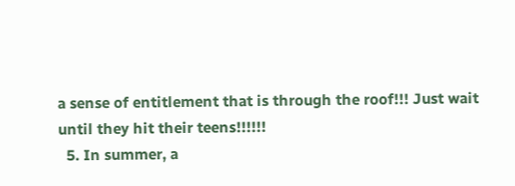a sense of entitlement that is through the roof!!! Just wait until they hit their teens!!!!!!
  5. In summer, a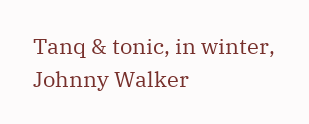Tanq & tonic, in winter, Johnny Walker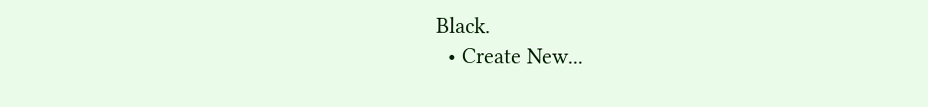Black.
  • Create New...